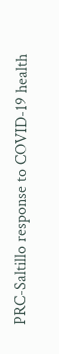PRC-Saltillo response to COVID-19 health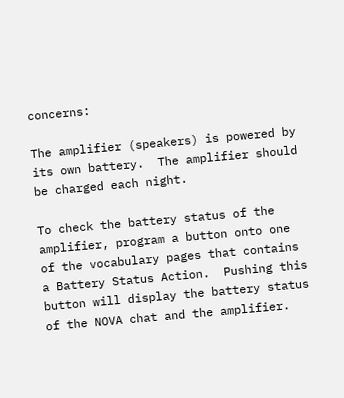concerns:

The amplifier (speakers) is powered by its own battery.  The amplifier should be charged each night.

To check the battery status of the amplifier, program a button onto one of the vocabulary pages that contains a Battery Status Action.  Pushing this button will display the battery status of the NOVA chat and the amplifier.